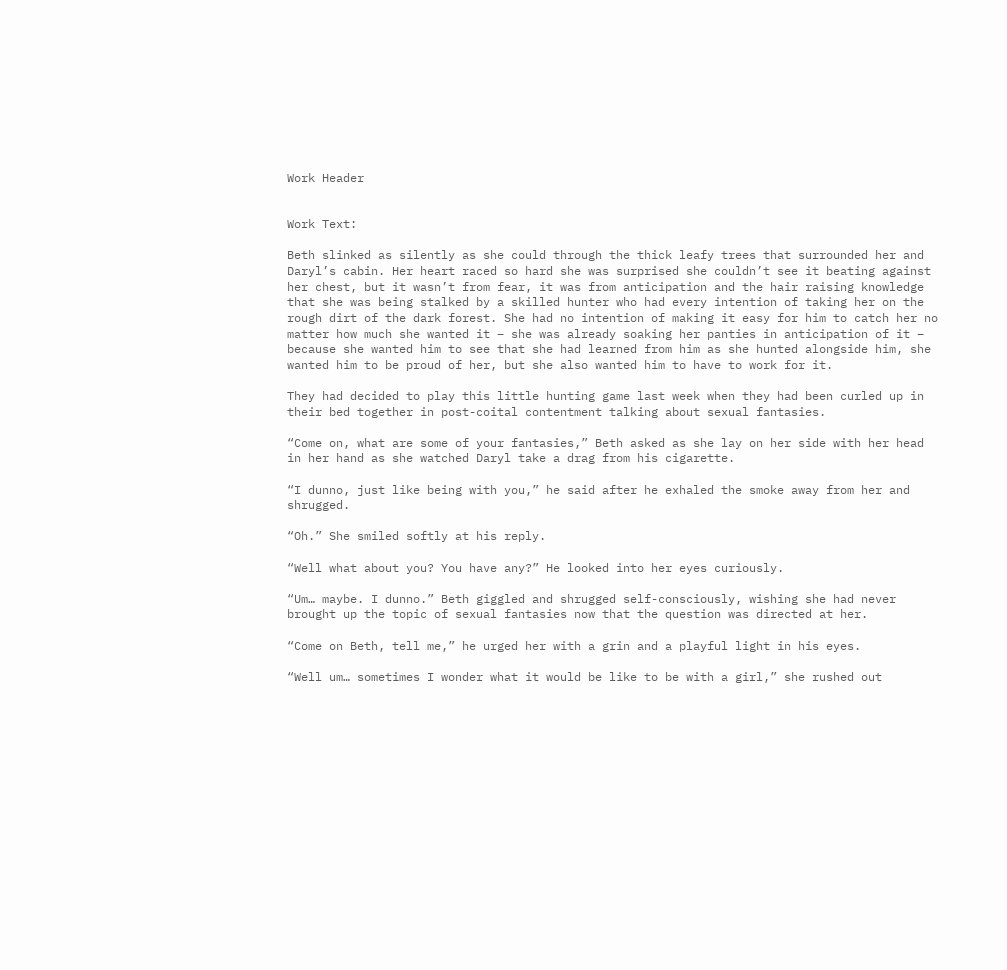Work Header


Work Text:

Beth slinked as silently as she could through the thick leafy trees that surrounded her and Daryl’s cabin. Her heart raced so hard she was surprised she couldn’t see it beating against her chest, but it wasn’t from fear, it was from anticipation and the hair raising knowledge that she was being stalked by a skilled hunter who had every intention of taking her on the rough dirt of the dark forest. She had no intention of making it easy for him to catch her no matter how much she wanted it – she was already soaking her panties in anticipation of it – because she wanted him to see that she had learned from him as she hunted alongside him, she wanted him to be proud of her, but she also wanted him to have to work for it.

They had decided to play this little hunting game last week when they had been curled up in their bed together in post-coital contentment talking about sexual fantasies.

“Come on, what are some of your fantasies,” Beth asked as she lay on her side with her head in her hand as she watched Daryl take a drag from his cigarette.

“I dunno, just like being with you,” he said after he exhaled the smoke away from her and shrugged.

“Oh.” She smiled softly at his reply.

“Well what about you? You have any?” He looked into her eyes curiously.

“Um… maybe. I dunno.” Beth giggled and shrugged self-consciously, wishing she had never brought up the topic of sexual fantasies now that the question was directed at her.

“Come on Beth, tell me,” he urged her with a grin and a playful light in his eyes.

“Well um… sometimes I wonder what it would be like to be with a girl,” she rushed out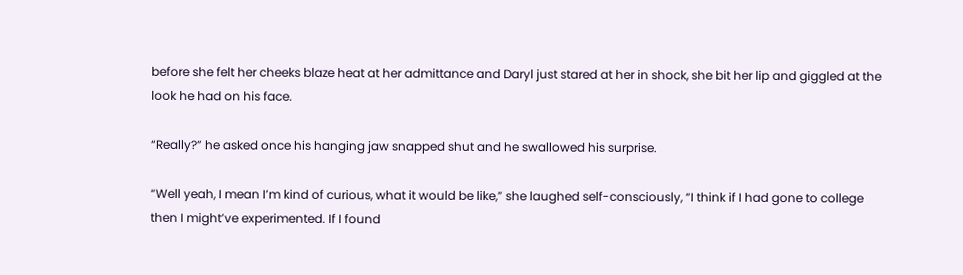before she felt her cheeks blaze heat at her admittance and Daryl just stared at her in shock, she bit her lip and giggled at the look he had on his face.

“Really?” he asked once his hanging jaw snapped shut and he swallowed his surprise.

“Well yeah, I mean I’m kind of curious, what it would be like,” she laughed self-consciously, “I think if I had gone to college then I might’ve experimented. If I found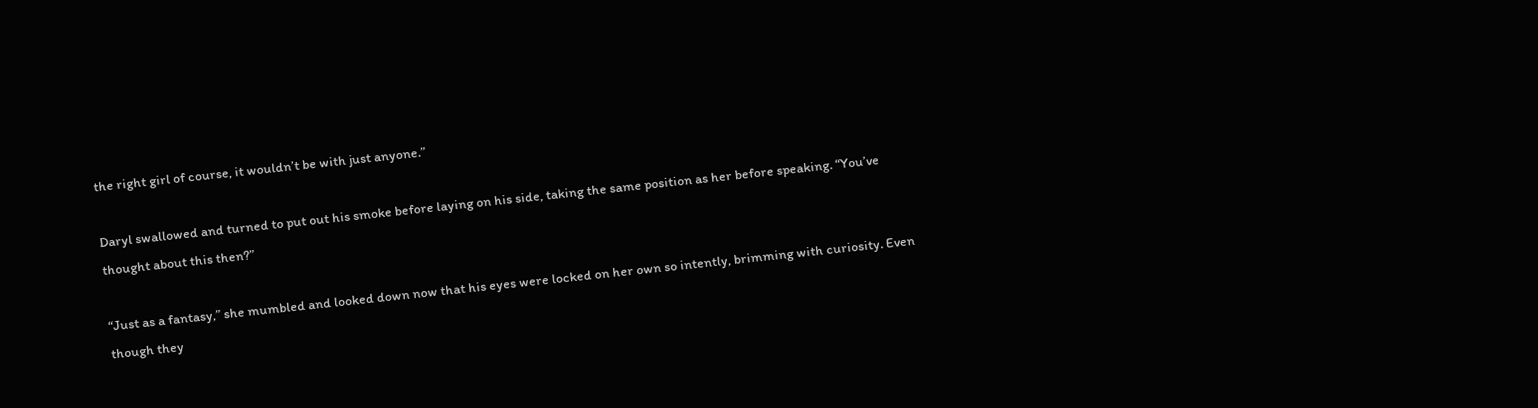the right girl of course, it wouldn’t be with just anyone.”

Daryl swallowed and turned to put out his smoke before laying on his side, taking the same position as her before speaking. “You’ve thought about this then?”

“Just as a fantasy,” she mumbled and looked down now that his eyes were locked on her own so intently, brimming with curiosity. Even though they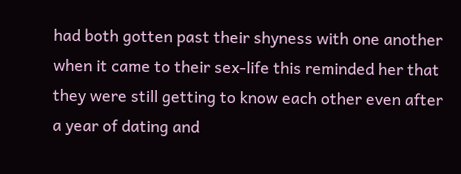had both gotten past their shyness with one another when it came to their sex-life this reminded her that they were still getting to know each other even after a year of dating and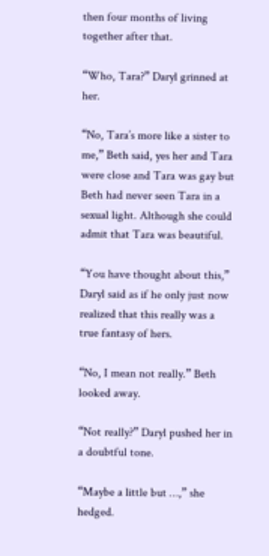then four months of living together after that.

“Who, Tara?” Daryl grinned at her.

“No, Tara’s more like a sister to me,” Beth said, yes her and Tara were close and Tara was gay but Beth had never seen Tara in a sexual light. Although she could admit that Tara was beautiful.

“You have thought about this,” Daryl said as if he only just now realized that this really was a true fantasy of hers.

“No, I mean not really.” Beth looked away.

“Not really?” Daryl pushed her in a doubtful tone.

“Maybe a little but …,” she hedged.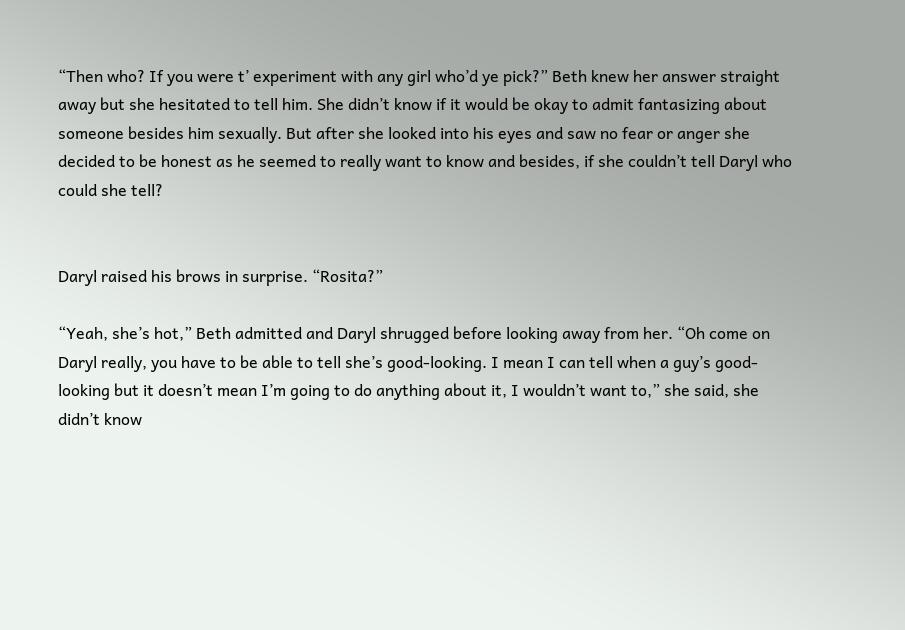“Then who? If you were t’ experiment with any girl who’d ye pick?” Beth knew her answer straight away but she hesitated to tell him. She didn’t know if it would be okay to admit fantasizing about someone besides him sexually. But after she looked into his eyes and saw no fear or anger she decided to be honest as he seemed to really want to know and besides, if she couldn’t tell Daryl who could she tell?


Daryl raised his brows in surprise. “Rosita?”

“Yeah, she’s hot,” Beth admitted and Daryl shrugged before looking away from her. “Oh come on Daryl really, you have to be able to tell she’s good-looking. I mean I can tell when a guy’s good-looking but it doesn’t mean I’m going to do anything about it, I wouldn’t want to,” she said, she didn’t know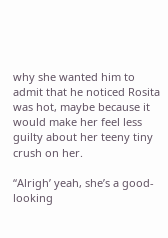why she wanted him to admit that he noticed Rosita was hot, maybe because it would make her feel less guilty about her teeny tiny crush on her.

“Alrigh’ yeah, she’s a good-looking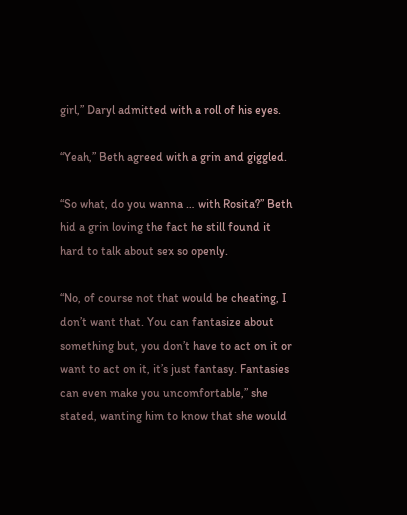girl,” Daryl admitted with a roll of his eyes.

“Yeah,” Beth agreed with a grin and giggled.

“So what, do you wanna … with Rosita?” Beth hid a grin loving the fact he still found it hard to talk about sex so openly.

“No, of course not that would be cheating, I don’t want that. You can fantasize about something but, you don’t have to act on it or want to act on it, it’s just fantasy. Fantasies can even make you uncomfortable,” she stated, wanting him to know that she would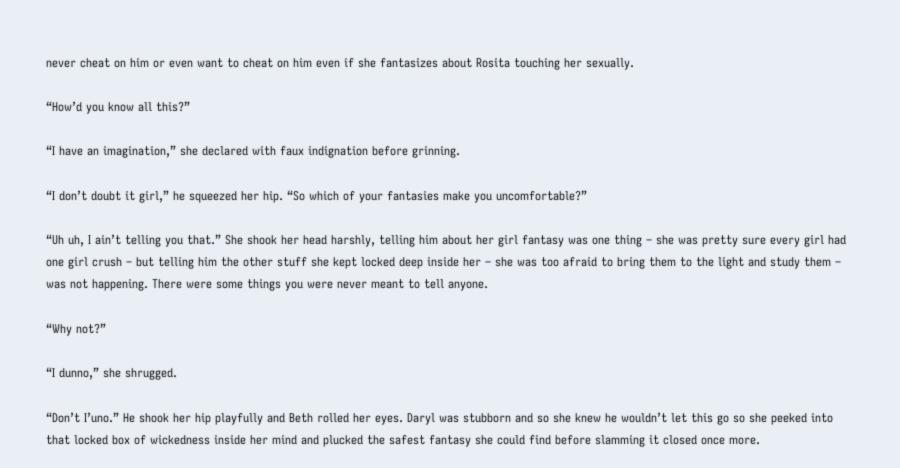never cheat on him or even want to cheat on him even if she fantasizes about Rosita touching her sexually.

“How’d you know all this?”

“I have an imagination,” she declared with faux indignation before grinning.

“I don’t doubt it girl,” he squeezed her hip. “So which of your fantasies make you uncomfortable?”

“Uh uh, I ain’t telling you that.” She shook her head harshly, telling him about her girl fantasy was one thing – she was pretty sure every girl had one girl crush – but telling him the other stuff she kept locked deep inside her – she was too afraid to bring them to the light and study them – was not happening. There were some things you were never meant to tell anyone.

“Why not?”

“I dunno,” she shrugged.

“Don’t I’uno.” He shook her hip playfully and Beth rolled her eyes. Daryl was stubborn and so she knew he wouldn’t let this go so she peeked into that locked box of wickedness inside her mind and plucked the safest fantasy she could find before slamming it closed once more.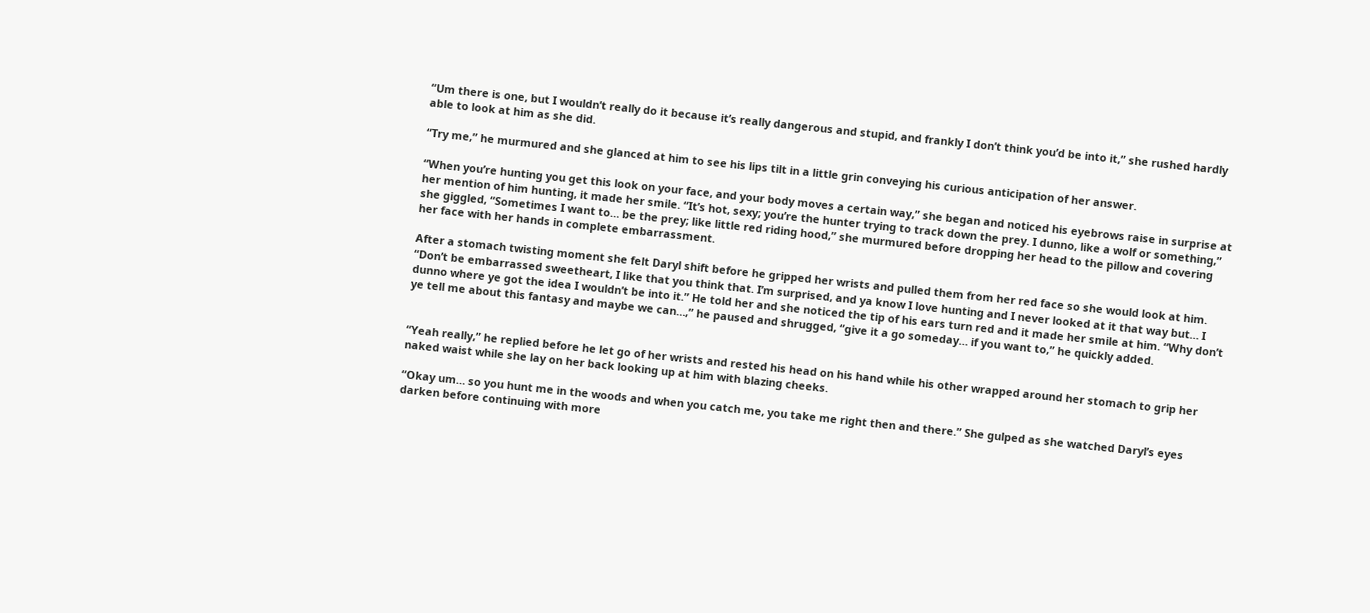“Um there is one, but I wouldn’t really do it because it’s really dangerous and stupid, and frankly I don’t think you’d be into it,” she rushed hardly able to look at him as she did.

“Try me,” he murmured and she glanced at him to see his lips tilt in a little grin conveying his curious anticipation of her answer.

“When you’re hunting you get this look on your face, and your body moves a certain way,” she began and noticed his eyebrows raise in surprise at her mention of him hunting, it made her smile. “It’s hot, sexy; you’re the hunter trying to track down the prey. I dunno, like a wolf or something,” she giggled, “Sometimes I want to… be the prey; like little red riding hood,” she murmured before dropping her head to the pillow and covering her face with her hands in complete embarrassment.

After a stomach twisting moment she felt Daryl shift before he gripped her wrists and pulled them from her red face so she would look at him. “Don’t be embarrassed sweetheart, I like that you think that. I’m surprised, and ya know I love hunting and I never looked at it that way but… I dunno where ye got the idea I wouldn’t be into it.” He told her and she noticed the tip of his ears turn red and it made her smile at him. “Why don’t ye tell me about this fantasy and maybe we can…,” he paused and shrugged, “give it a go someday… if you want to,” he quickly added.


“Yeah really,” he replied before he let go of her wrists and rested his head on his hand while his other wrapped around her stomach to grip her naked waist while she lay on her back looking up at him with blazing cheeks.

“Okay um… so you hunt me in the woods and when you catch me, you take me right then and there.” She gulped as she watched Daryl’s eyes darken before continuing with more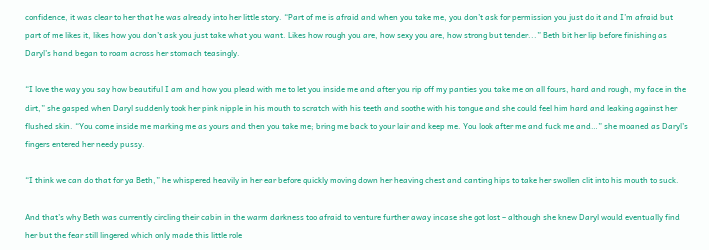confidence, it was clear to her that he was already into her little story. “Part of me is afraid and when you take me, you don’t ask for permission you just do it and I’m afraid but part of me likes it, likes how you don’t ask you just take what you want. Likes how rough you are, how sexy you are, how strong but tender...” Beth bit her lip before finishing as Daryl’s hand began to roam across her stomach teasingly.

“I love the way you say how beautiful I am and how you plead with me to let you inside me and after you rip off my panties you take me on all fours, hard and rough, my face in the dirt,” she gasped when Daryl suddenly took her pink nipple in his mouth to scratch with his teeth and soothe with his tongue and she could feel him hard and leaking against her flushed skin. “You come inside me marking me as yours and then you take me; bring me back to your lair and keep me. You look after me and fuck me and…” she moaned as Daryl’s fingers entered her needy pussy.

“I think we can do that for ya Beth,” he whispered heavily in her ear before quickly moving down her heaving chest and canting hips to take her swollen clit into his mouth to suck.

And that’s why Beth was currently circling their cabin in the warm darkness too afraid to venture further away incase she got lost – although she knew Daryl would eventually find her but the fear still lingered which only made this little role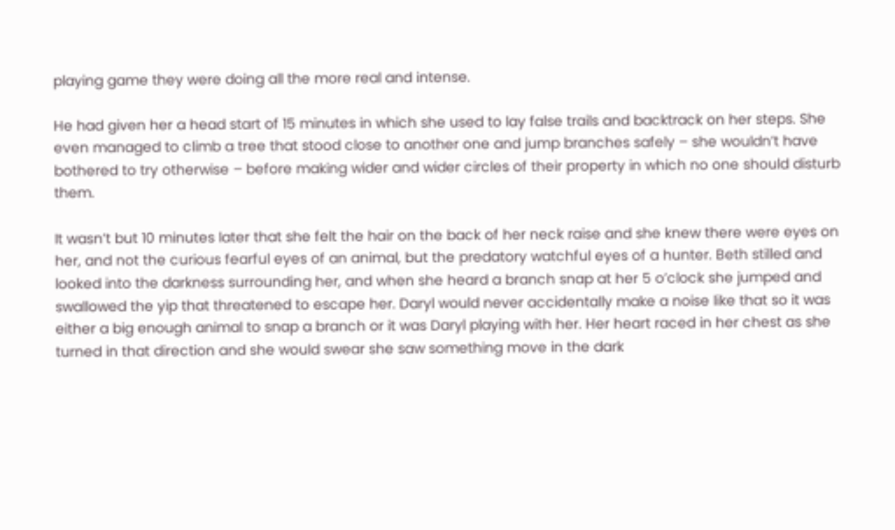playing game they were doing all the more real and intense.

He had given her a head start of 15 minutes in which she used to lay false trails and backtrack on her steps. She even managed to climb a tree that stood close to another one and jump branches safely – she wouldn’t have bothered to try otherwise – before making wider and wider circles of their property in which no one should disturb them.

It wasn’t but 10 minutes later that she felt the hair on the back of her neck raise and she knew there were eyes on her, and not the curious fearful eyes of an animal, but the predatory watchful eyes of a hunter. Beth stilled and looked into the darkness surrounding her, and when she heard a branch snap at her 5 o’clock she jumped and swallowed the yip that threatened to escape her. Daryl would never accidentally make a noise like that so it was either a big enough animal to snap a branch or it was Daryl playing with her. Her heart raced in her chest as she turned in that direction and she would swear she saw something move in the dark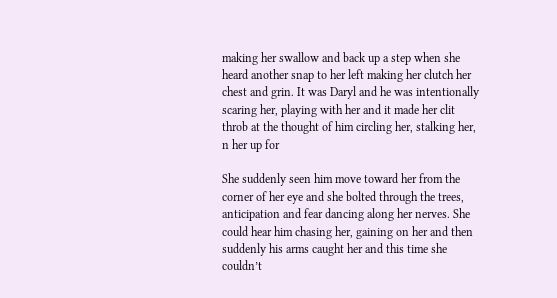making her swallow and back up a step when she heard another snap to her left making her clutch her chest and grin. It was Daryl and he was intentionally scaring her, playing with her and it made her clit throb at the thought of him circling her, stalking her, n her up for

She suddenly seen him move toward her from the corner of her eye and she bolted through the trees, anticipation and fear dancing along her nerves. She could hear him chasing her, gaining on her and then suddenly his arms caught her and this time she couldn’t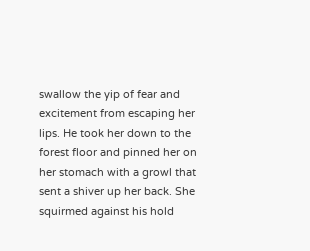swallow the yip of fear and excitement from escaping her lips. He took her down to the forest floor and pinned her on her stomach with a growl that sent a shiver up her back. She squirmed against his hold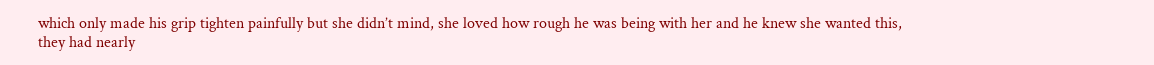which only made his grip tighten painfully but she didn’t mind, she loved how rough he was being with her and he knew she wanted this, they had nearly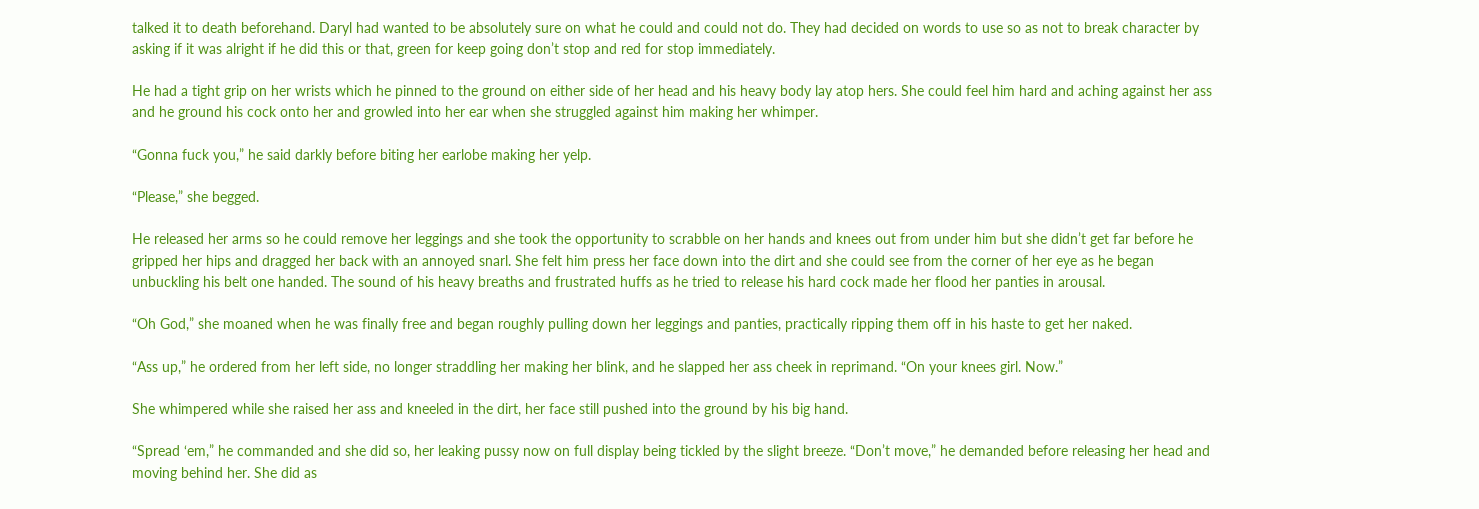talked it to death beforehand. Daryl had wanted to be absolutely sure on what he could and could not do. They had decided on words to use so as not to break character by asking if it was alright if he did this or that, green for keep going don’t stop and red for stop immediately.

He had a tight grip on her wrists which he pinned to the ground on either side of her head and his heavy body lay atop hers. She could feel him hard and aching against her ass and he ground his cock onto her and growled into her ear when she struggled against him making her whimper.

“Gonna fuck you,” he said darkly before biting her earlobe making her yelp.

“Please,” she begged.

He released her arms so he could remove her leggings and she took the opportunity to scrabble on her hands and knees out from under him but she didn’t get far before he gripped her hips and dragged her back with an annoyed snarl. She felt him press her face down into the dirt and she could see from the corner of her eye as he began unbuckling his belt one handed. The sound of his heavy breaths and frustrated huffs as he tried to release his hard cock made her flood her panties in arousal.

“Oh God,” she moaned when he was finally free and began roughly pulling down her leggings and panties, practically ripping them off in his haste to get her naked.

“Ass up,” he ordered from her left side, no longer straddling her making her blink, and he slapped her ass cheek in reprimand. “On your knees girl. Now.”

She whimpered while she raised her ass and kneeled in the dirt, her face still pushed into the ground by his big hand.

“Spread ‘em,” he commanded and she did so, her leaking pussy now on full display being tickled by the slight breeze. “Don’t move,” he demanded before releasing her head and moving behind her. She did as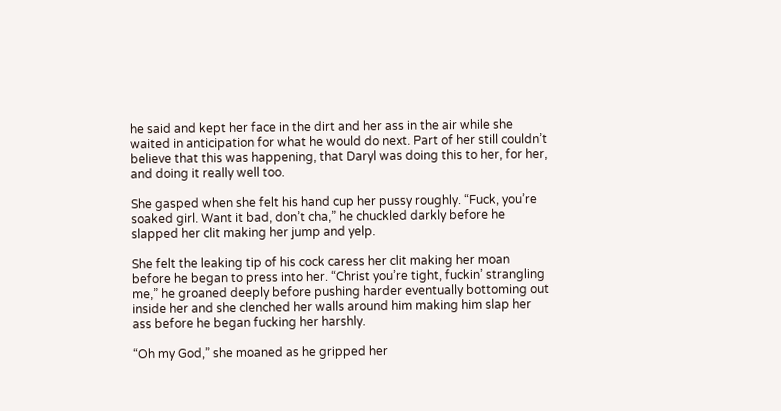he said and kept her face in the dirt and her ass in the air while she waited in anticipation for what he would do next. Part of her still couldn’t believe that this was happening, that Daryl was doing this to her, for her, and doing it really well too.

She gasped when she felt his hand cup her pussy roughly. “Fuck, you’re soaked girl. Want it bad, don’t cha,” he chuckled darkly before he slapped her clit making her jump and yelp.

She felt the leaking tip of his cock caress her clit making her moan before he began to press into her. “Christ you’re tight, fuckin’ strangling me,” he groaned deeply before pushing harder eventually bottoming out inside her and she clenched her walls around him making him slap her ass before he began fucking her harshly.

“Oh my God,” she moaned as he gripped her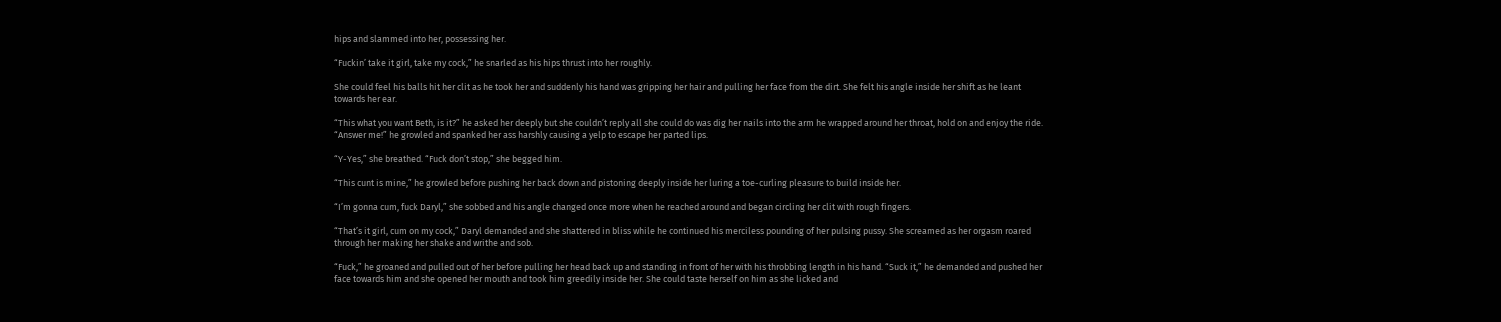hips and slammed into her, possessing her.

“Fuckin’ take it girl, take my cock,” he snarled as his hips thrust into her roughly.

She could feel his balls hit her clit as he took her and suddenly his hand was gripping her hair and pulling her face from the dirt. She felt his angle inside her shift as he leant towards her ear.

“This what you want Beth, is it?” he asked her deeply but she couldn’t reply all she could do was dig her nails into the arm he wrapped around her throat, hold on and enjoy the ride. “Answer me!” he growled and spanked her ass harshly causing a yelp to escape her parted lips.

“Y-Yes,” she breathed. “Fuck don’t stop,” she begged him.

“This cunt is mine,” he growled before pushing her back down and pistoning deeply inside her luring a toe-curling pleasure to build inside her.

“I’m gonna cum, fuck Daryl,” she sobbed and his angle changed once more when he reached around and began circling her clit with rough fingers.

“That’s it girl, cum on my cock,” Daryl demanded and she shattered in bliss while he continued his merciless pounding of her pulsing pussy. She screamed as her orgasm roared through her making her shake and writhe and sob.

“Fuck,” he groaned and pulled out of her before pulling her head back up and standing in front of her with his throbbing length in his hand. “Suck it,” he demanded and pushed her face towards him and she opened her mouth and took him greedily inside her. She could taste herself on him as she licked and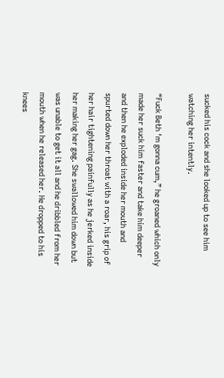sucked his cock and she looked up to see him watching her intently.

“Fuck Beth ‘m gonna cum,” he groaned which only made her suck him faster and take him deeper and then he exploded inside her mouth and spurted down her throat with a roar, his grip of her hair tightening painfully as he jerked inside her making her gag. She swallowed him down but was unable to get it all and he dribbled from her mouth when he released her. He dropped to his knees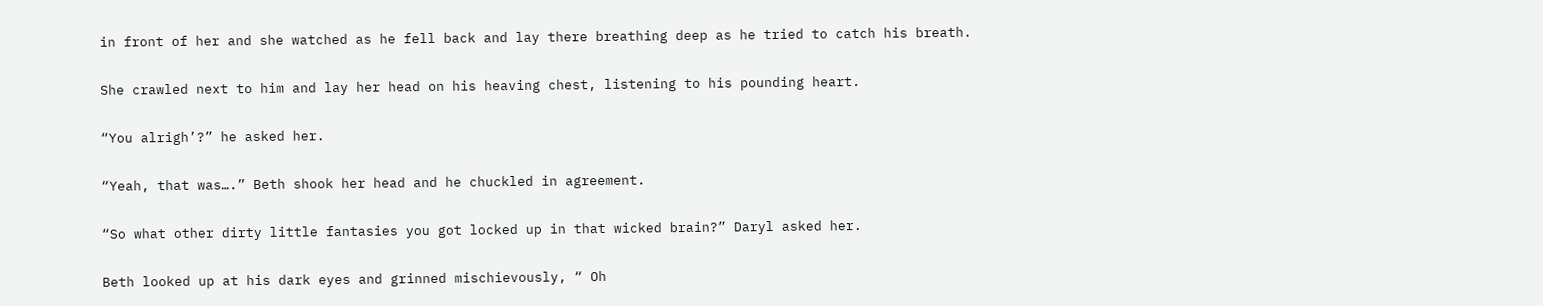in front of her and she watched as he fell back and lay there breathing deep as he tried to catch his breath.

She crawled next to him and lay her head on his heaving chest, listening to his pounding heart.

“You alrigh’?” he asked her.

“Yeah, that was….” Beth shook her head and he chuckled in agreement.

“So what other dirty little fantasies you got locked up in that wicked brain?” Daryl asked her.

Beth looked up at his dark eyes and grinned mischievously, “ Oh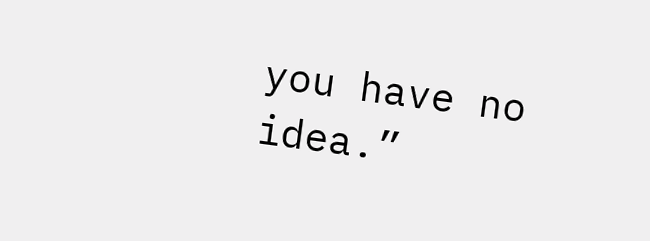you have no idea.”